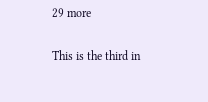29 more


This is the third in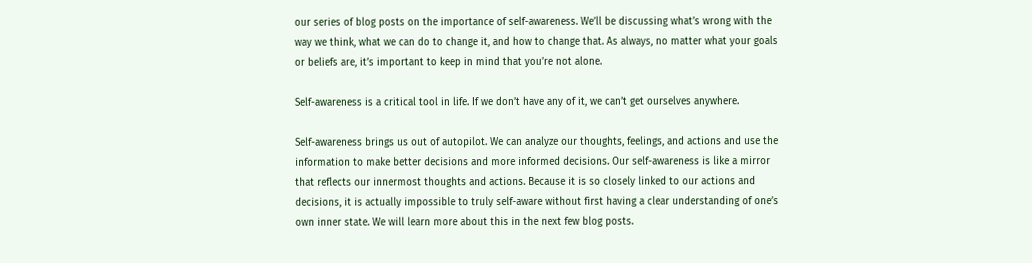our series of blog posts on the importance of self-awareness. We’ll be discussing what’s wrong with the way we think, what we can do to change it, and how to change that. As always, no matter what your goals or beliefs are, it’s important to keep in mind that you’re not alone.

Self-awareness is a critical tool in life. If we don’t have any of it, we can’t get ourselves anywhere.

Self-awareness brings us out of autopilot. We can analyze our thoughts, feelings, and actions and use the information to make better decisions and more informed decisions. Our self-awareness is like a mirror that reflects our innermost thoughts and actions. Because it is so closely linked to our actions and decisions, it is actually impossible to truly self-aware without first having a clear understanding of one’s own inner state. We will learn more about this in the next few blog posts.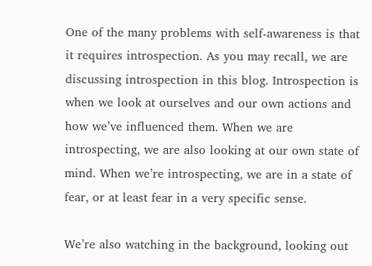One of the many problems with self-awareness is that it requires introspection. As you may recall, we are discussing introspection in this blog. Introspection is when we look at ourselves and our own actions and how we’ve influenced them. When we are introspecting, we are also looking at our own state of mind. When we’re introspecting, we are in a state of fear, or at least fear in a very specific sense.

We’re also watching in the background, looking out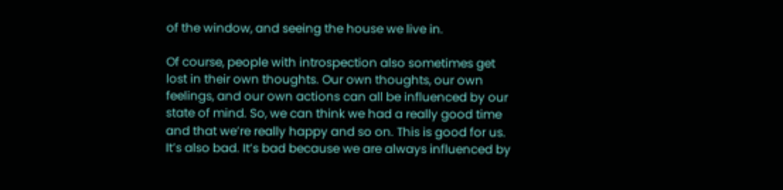of the window, and seeing the house we live in.

Of course, people with introspection also sometimes get lost in their own thoughts. Our own thoughts, our own feelings, and our own actions can all be influenced by our state of mind. So, we can think we had a really good time and that we’re really happy and so on. This is good for us. It’s also bad. It’s bad because we are always influenced by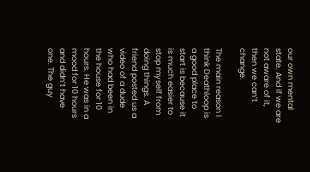our own mental state. And if we are not aware of it, then we can’t change.

The main reason I think Deathloop is a good place to start is because it is much easier to stop myself from doing things. A friend posted us a video of a dude who had been in the house for 10 hours. He was in a mood for 10 hours and didn’t have one. The guy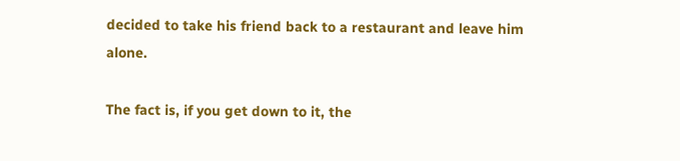decided to take his friend back to a restaurant and leave him alone.

The fact is, if you get down to it, the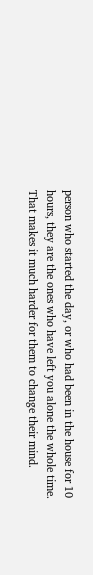person who started the day, or who had been in the house for 10 hours, they are the ones who have left you alone the whole time. That makes it much harder for them to change their mind.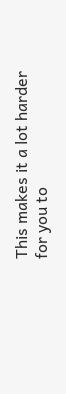This makes it a lot harder for you to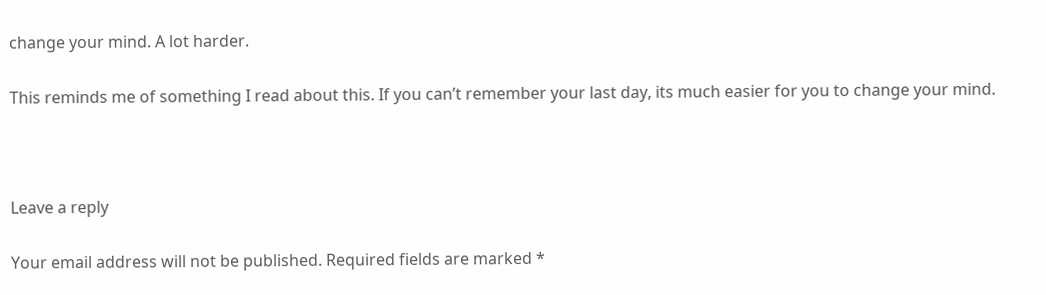change your mind. A lot harder.

This reminds me of something I read about this. If you can’t remember your last day, its much easier for you to change your mind.



Leave a reply

Your email address will not be published. Required fields are marked *